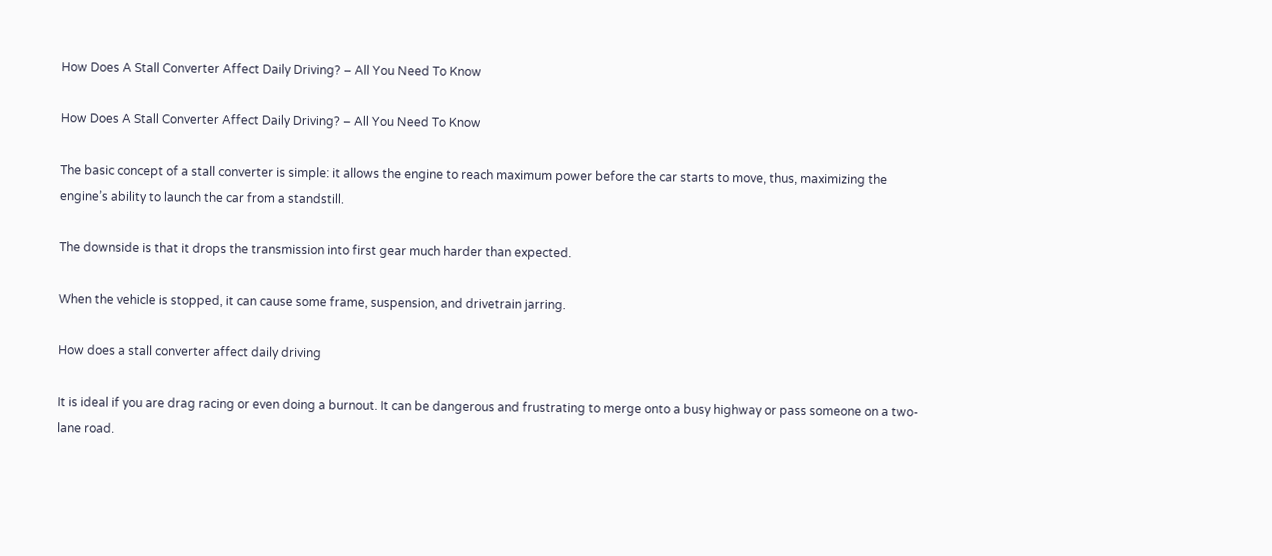How Does A Stall Converter Affect Daily Driving? – All You Need To Know

How Does A Stall Converter Affect Daily Driving? – All You Need To Know

The basic concept of a stall converter is simple: it allows the engine to reach maximum power before the car starts to move, thus, maximizing the engine’s ability to launch the car from a standstill.

The downside is that it drops the transmission into first gear much harder than expected.

When the vehicle is stopped, it can cause some frame, suspension, and drivetrain jarring.

How does a stall converter affect daily driving

It is ideal if you are drag racing or even doing a burnout. It can be dangerous and frustrating to merge onto a busy highway or pass someone on a two-lane road.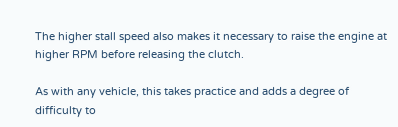The higher stall speed also makes it necessary to raise the engine at higher RPM before releasing the clutch.

As with any vehicle, this takes practice and adds a degree of difficulty to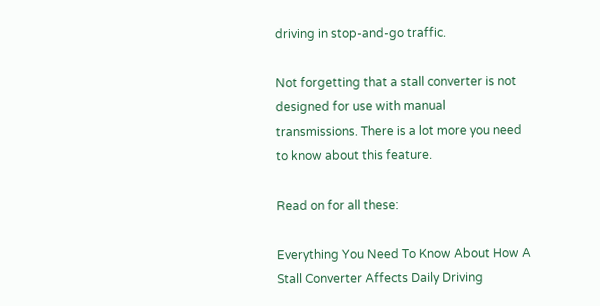driving in stop-and-go traffic.

Not forgetting that a stall converter is not designed for use with manual transmissions. There is a lot more you need to know about this feature.

Read on for all these:

Everything You Need To Know About How A Stall Converter Affects Daily Driving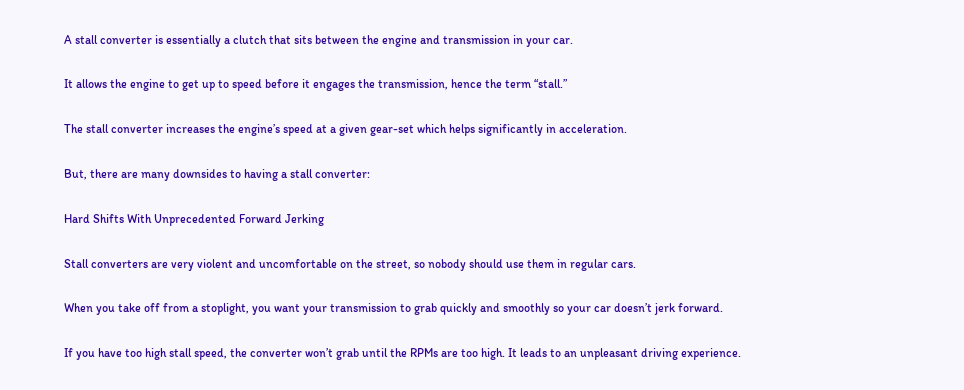A stall converter is essentially a clutch that sits between the engine and transmission in your car.

It allows the engine to get up to speed before it engages the transmission, hence the term “stall.”

The stall converter increases the engine’s speed at a given gear-set which helps significantly in acceleration.

But, there are many downsides to having a stall converter:

Hard Shifts With Unprecedented Forward Jerking

Stall converters are very violent and uncomfortable on the street, so nobody should use them in regular cars.

When you take off from a stoplight, you want your transmission to grab quickly and smoothly so your car doesn’t jerk forward.

If you have too high stall speed, the converter won’t grab until the RPMs are too high. It leads to an unpleasant driving experience.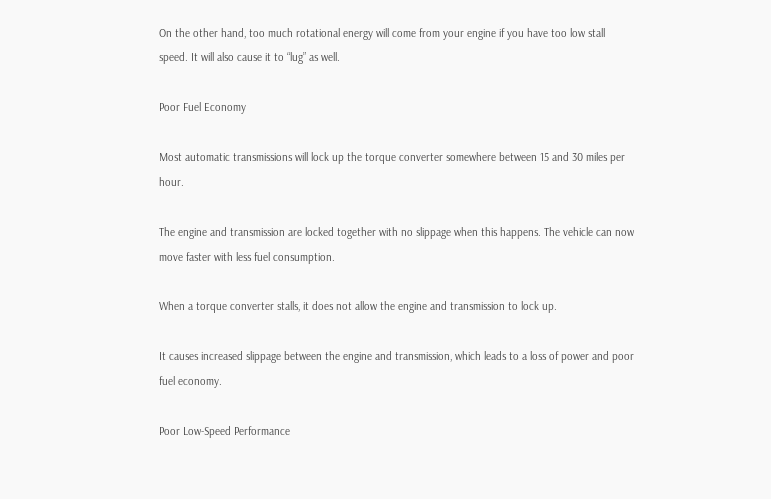On the other hand, too much rotational energy will come from your engine if you have too low stall speed. It will also cause it to “lug” as well.

Poor Fuel Economy

Most automatic transmissions will lock up the torque converter somewhere between 15 and 30 miles per hour.

The engine and transmission are locked together with no slippage when this happens. The vehicle can now move faster with less fuel consumption.

When a torque converter stalls, it does not allow the engine and transmission to lock up.

It causes increased slippage between the engine and transmission, which leads to a loss of power and poor fuel economy.

Poor Low-Speed Performance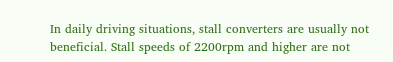In daily driving situations, stall converters are usually not beneficial. Stall speeds of 2200rpm and higher are not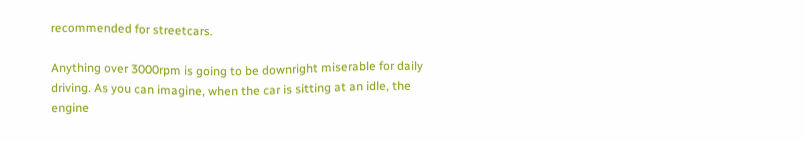recommended for streetcars.

Anything over 3000rpm is going to be downright miserable for daily driving. As you can imagine, when the car is sitting at an idle, the engine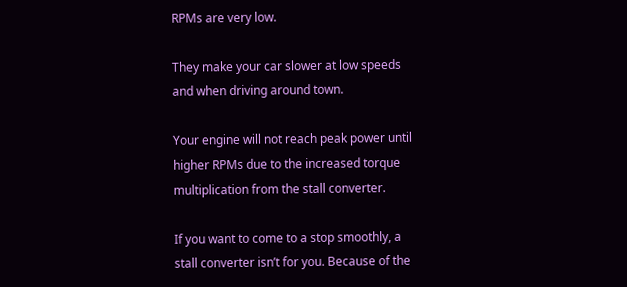RPMs are very low.

They make your car slower at low speeds and when driving around town.

Your engine will not reach peak power until higher RPMs due to the increased torque multiplication from the stall converter.

If you want to come to a stop smoothly, a stall converter isn’t for you. Because of the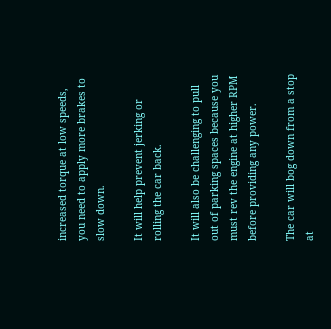increased torque at low speeds, you need to apply more brakes to slow down.

It will help prevent jerking or rolling the car back.

It will also be challenging to pull out of parking spaces because you must rev the engine at higher RPM before providing any power.

The car will bog down from a stop at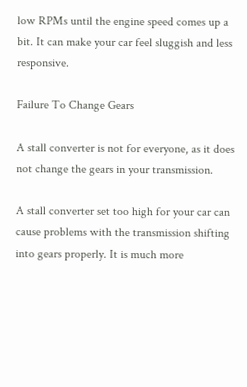low RPMs until the engine speed comes up a bit. It can make your car feel sluggish and less responsive.

Failure To Change Gears

A stall converter is not for everyone, as it does not change the gears in your transmission.

A stall converter set too high for your car can cause problems with the transmission shifting into gears properly. It is much more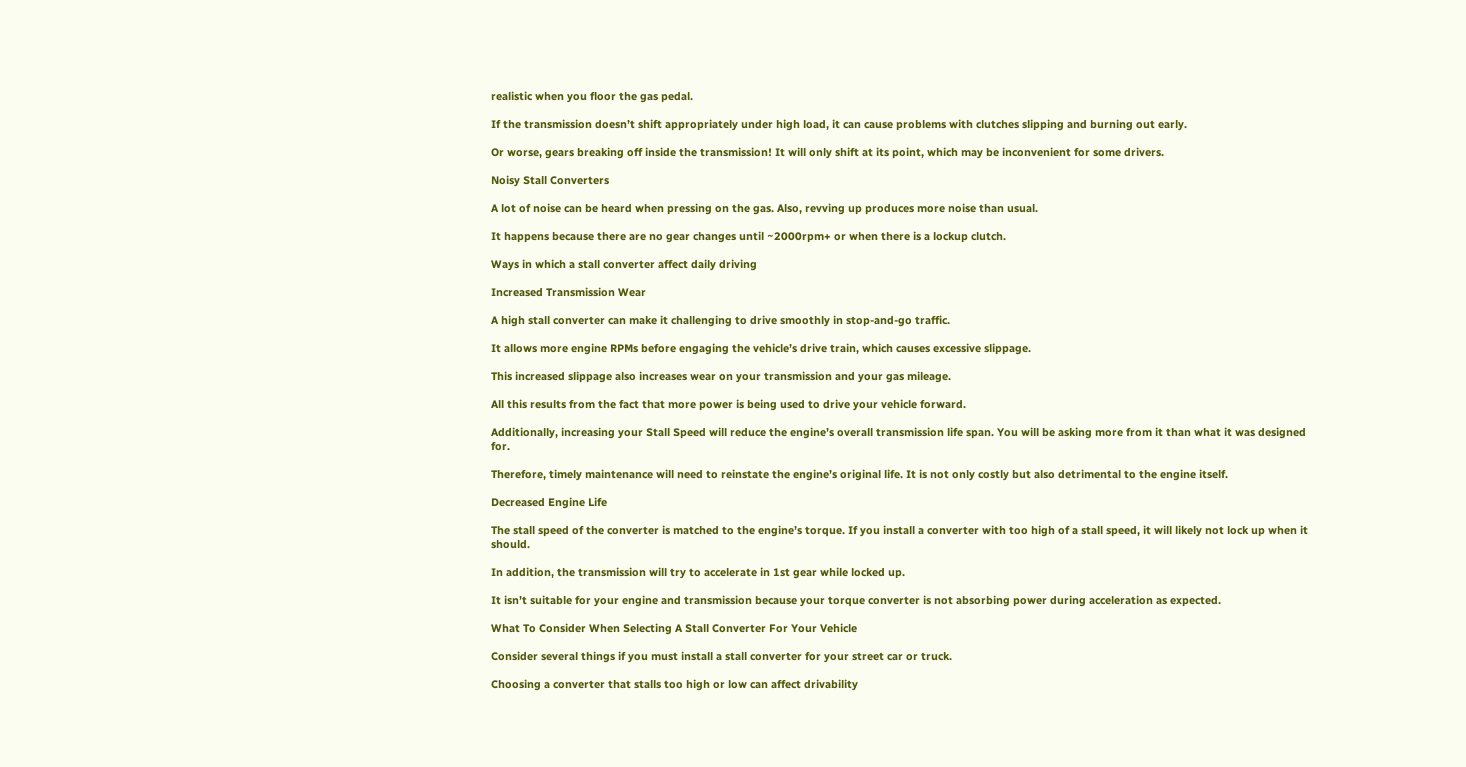realistic when you floor the gas pedal.

If the transmission doesn’t shift appropriately under high load, it can cause problems with clutches slipping and burning out early.

Or worse, gears breaking off inside the transmission! It will only shift at its point, which may be inconvenient for some drivers.

Noisy Stall Converters

A lot of noise can be heard when pressing on the gas. Also, revving up produces more noise than usual.

It happens because there are no gear changes until ~2000rpm+ or when there is a lockup clutch.

Ways in which a stall converter affect daily driving

Increased Transmission Wear

A high stall converter can make it challenging to drive smoothly in stop-and-go traffic.

It allows more engine RPMs before engaging the vehicle’s drive train, which causes excessive slippage.

This increased slippage also increases wear on your transmission and your gas mileage.

All this results from the fact that more power is being used to drive your vehicle forward.

Additionally, increasing your Stall Speed will reduce the engine’s overall transmission life span. You will be asking more from it than what it was designed for.

Therefore, timely maintenance will need to reinstate the engine’s original life. It is not only costly but also detrimental to the engine itself.

Decreased Engine Life

The stall speed of the converter is matched to the engine’s torque. If you install a converter with too high of a stall speed, it will likely not lock up when it should.

In addition, the transmission will try to accelerate in 1st gear while locked up.

It isn’t suitable for your engine and transmission because your torque converter is not absorbing power during acceleration as expected.

What To Consider When Selecting A Stall Converter For Your Vehicle

Consider several things if you must install a stall converter for your street car or truck.

Choosing a converter that stalls too high or low can affect drivability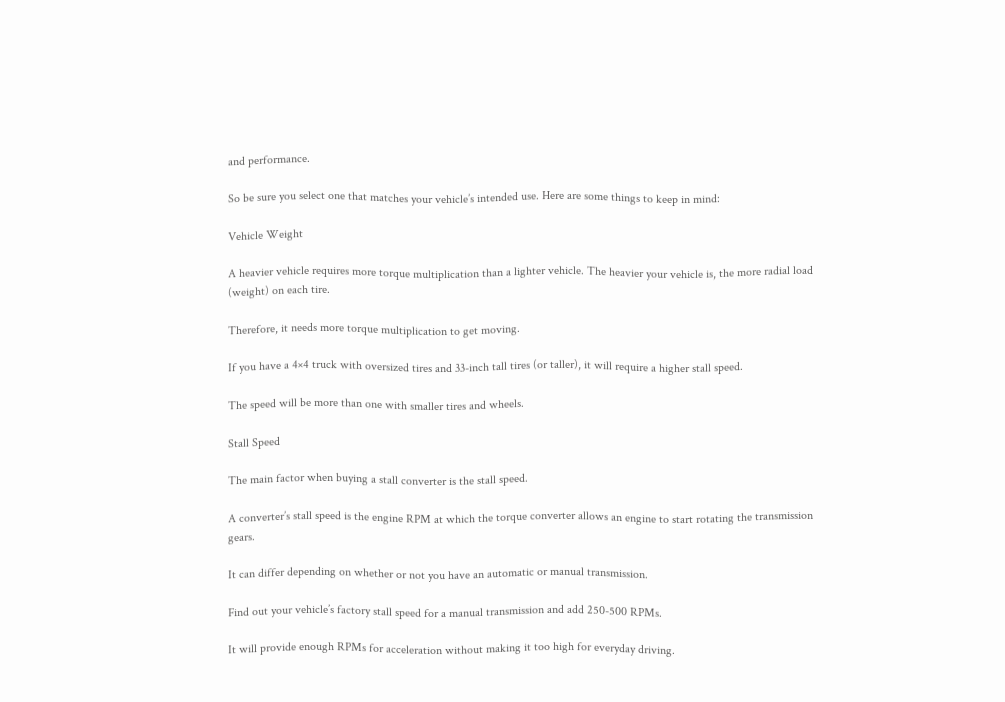and performance.

So be sure you select one that matches your vehicle’s intended use. Here are some things to keep in mind:

Vehicle Weight

A heavier vehicle requires more torque multiplication than a lighter vehicle. The heavier your vehicle is, the more radial load (weight) on each tire.

Therefore, it needs more torque multiplication to get moving.

If you have a 4×4 truck with oversized tires and 33-inch tall tires (or taller), it will require a higher stall speed.

The speed will be more than one with smaller tires and wheels.

Stall Speed

The main factor when buying a stall converter is the stall speed.

A converter’s stall speed is the engine RPM at which the torque converter allows an engine to start rotating the transmission gears.

It can differ depending on whether or not you have an automatic or manual transmission.

Find out your vehicle’s factory stall speed for a manual transmission and add 250-500 RPMs.

It will provide enough RPMs for acceleration without making it too high for everyday driving.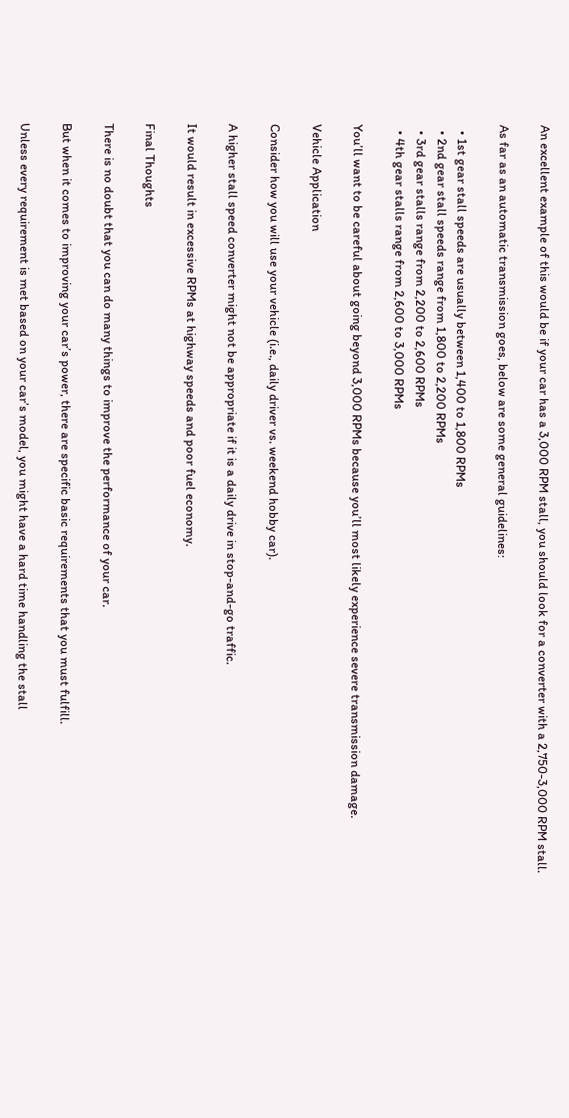An excellent example of this would be if your car has a 3,000 RPM stall, you should look for a converter with a 2,750-3,000 RPM stall.

As far as an automatic transmission goes, below are some general guidelines:

  • 1st gear stall speeds are usually between 1,400 to 1,800 RPMs
  • 2nd gear stall speeds range from 1,800 to 2,200 RPMs
  • 3rd gear stalls range from 2,200 to 2,600 RPMs
  • 4th gear stalls range from 2,600 to 3,000 RPMs

You’ll want to be careful about going beyond 3,000 RPMs because you’ll most likely experience severe transmission damage.

Vehicle Application

Consider how you will use your vehicle (i.e., daily driver vs. weekend hobby car).

A higher stall speed converter might not be appropriate if it is a daily drive in stop-and-go traffic.

It would result in excessive RPMs at highway speeds and poor fuel economy.

Final Thoughts

There is no doubt that you can do many things to improve the performance of your car.

But when it comes to improving your car’s power, there are specific basic requirements that you must fulfill.

Unless every requirement is met based on your car’s model, you might have a hard time handling the stall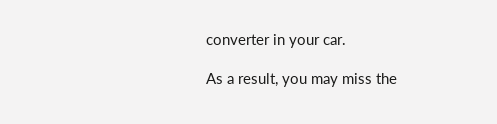converter in your car.

As a result, you may miss the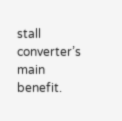stall converter’s main benefit.